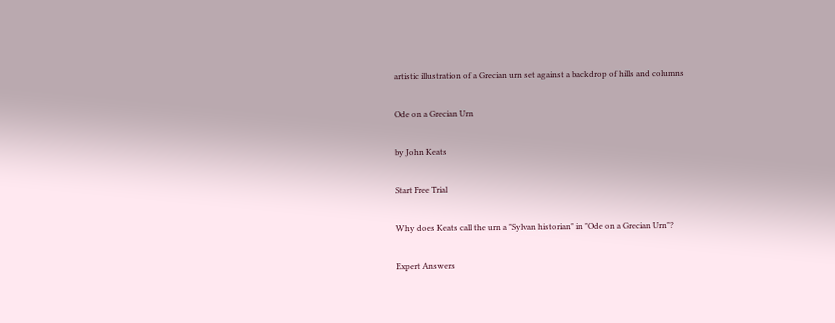artistic illustration of a Grecian urn set against a backdrop of hills and columns

Ode on a Grecian Urn

by John Keats

Start Free Trial

Why does Keats call the urn a "Sylvan historian" in "Ode on a Grecian Urn"?

Expert Answers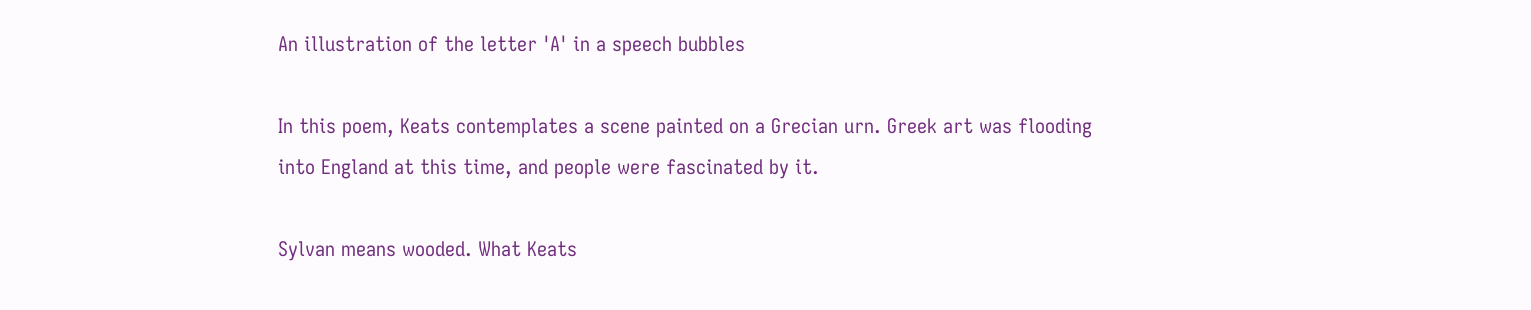An illustration of the letter 'A' in a speech bubbles

In this poem, Keats contemplates a scene painted on a Grecian urn. Greek art was flooding into England at this time, and people were fascinated by it.

Sylvan means wooded. What Keats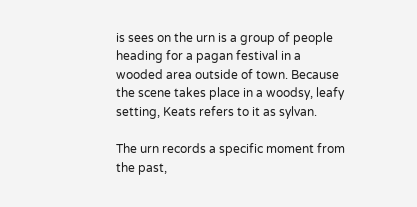is sees on the urn is a group of people heading for a pagan festival in a wooded area outside of town. Because the scene takes place in a woodsy, leafy setting, Keats refers to it as sylvan.

The urn records a specific moment from the past,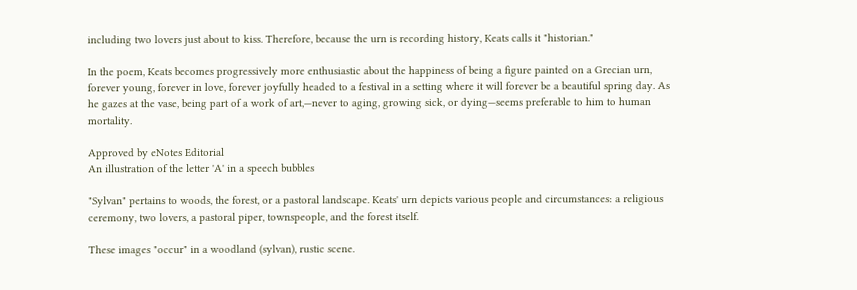including two lovers just about to kiss. Therefore, because the urn is recording history, Keats calls it "historian."

In the poem, Keats becomes progressively more enthusiastic about the happiness of being a figure painted on a Grecian urn, forever young, forever in love, forever joyfully headed to a festival in a setting where it will forever be a beautiful spring day. As he gazes at the vase, being part of a work of art,—never to aging, growing sick, or dying—seems preferable to him to human mortality.

Approved by eNotes Editorial
An illustration of the letter 'A' in a speech bubbles

"Sylvan" pertains to woods, the forest, or a pastoral landscape. Keats' urn depicts various people and circumstances: a religious ceremony, two lovers, a pastoral piper, townspeople, and the forest itself.

These images "occur" in a woodland (sylvan), rustic scene.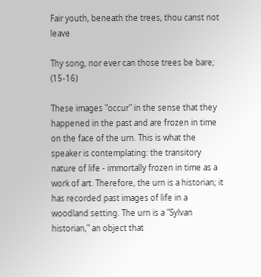Fair youth, beneath the trees, thou canst not leave

Thy song, nor ever can those trees be bare; (15-16)

These images "occur" in the sense that they happened in the past and are frozen in time on the face of the urn. This is what the speaker is contemplating: the transitory nature of life - immortally frozen in time as a work of art. Therefore, the urn is a historian; it has recorded past images of life in a woodland setting. The urn is a "Sylvan historian," an object that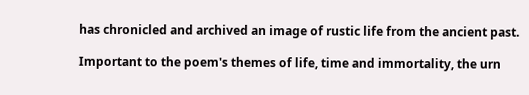has chronicled and archived an image of rustic life from the ancient past.

Important to the poem's themes of life, time and immortality, the urn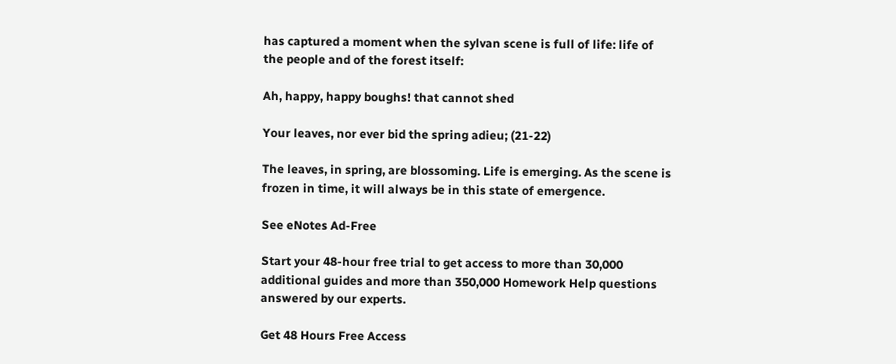has captured a moment when the sylvan scene is full of life: life of the people and of the forest itself:

Ah, happy, happy boughs! that cannot shed

Your leaves, nor ever bid the spring adieu; (21-22)

The leaves, in spring, are blossoming. Life is emerging. As the scene is frozen in time, it will always be in this state of emergence.

See eNotes Ad-Free

Start your 48-hour free trial to get access to more than 30,000 additional guides and more than 350,000 Homework Help questions answered by our experts.

Get 48 Hours Free Access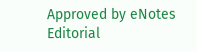Approved by eNotes Editorial